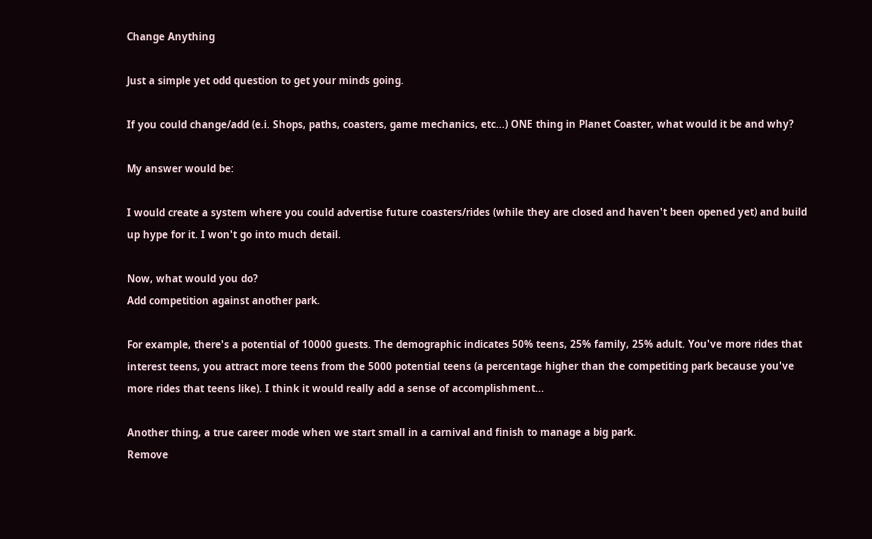Change Anything

Just a simple yet odd question to get your minds going.

If you could change/add (e.i. Shops, paths, coasters, game mechanics, etc...) ONE thing in Planet Coaster, what would it be and why?

My answer would be:

I would create a system where you could advertise future coasters/rides (while they are closed and haven't been opened yet) and build up hype for it. I won't go into much detail.

Now, what would you do?
Add competition against another park.

For example, there's a potential of 10000 guests. The demographic indicates 50% teens, 25% family, 25% adult. You've more rides that interest teens, you attract more teens from the 5000 potential teens (a percentage higher than the competiting park because you've more rides that teens like). I think it would really add a sense of accomplishment...

Another thing, a true career mode when we start small in a carnival and finish to manage a big park.
Remove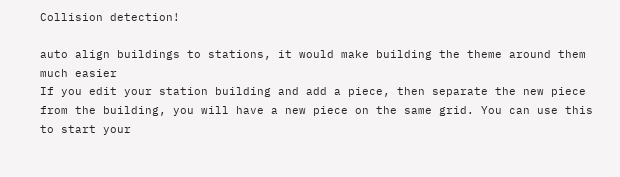Collision detection!

auto align buildings to stations, it would make building the theme around them much easier
If you edit your station building and add a piece, then separate the new piece from the building, you will have a new piece on the same grid. You can use this to start your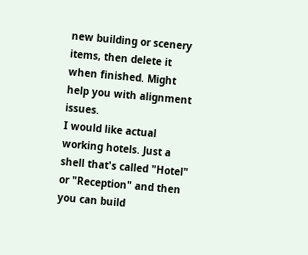new building or scenery items, then delete it when finished. Might help you with alignment issues.
I would like actual working hotels. Just a shell that's called "Hotel" or "Reception" and then you can build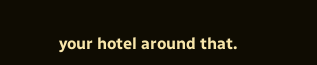your hotel around that.